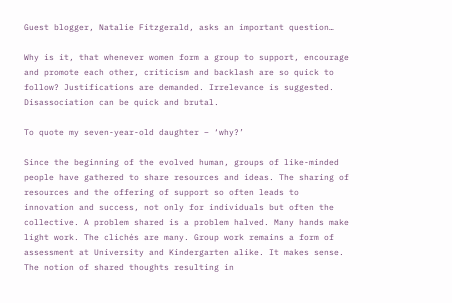Guest blogger, Natalie Fitzgerald, asks an important question…

Why is it, that whenever women form a group to support, encourage and promote each other, criticism and backlash are so quick to follow? Justifications are demanded. Irrelevance is suggested. Disassociation can be quick and brutal.

To quote my seven-year-old daughter – ‘why?’

Since the beginning of the evolved human, groups of like-minded people have gathered to share resources and ideas. The sharing of resources and the offering of support so often leads to innovation and success, not only for individuals but often the collective. A problem shared is a problem halved. Many hands make light work. The clichés are many. Group work remains a form of assessment at University and Kindergarten alike. It makes sense. The notion of shared thoughts resulting in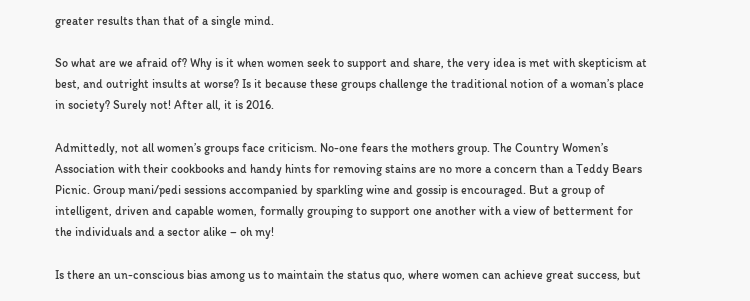greater results than that of a single mind.

So what are we afraid of? Why is it when women seek to support and share, the very idea is met with skepticism at best, and outright insults at worse? Is it because these groups challenge the traditional notion of a woman’s place in society? Surely not! After all, it is 2016.

Admittedly, not all women’s groups face criticism. No-one fears the mothers group. The Country Women’s Association with their cookbooks and handy hints for removing stains are no more a concern than a Teddy Bears Picnic. Group mani/pedi sessions accompanied by sparkling wine and gossip is encouraged. But a group of intelligent, driven and capable women, formally grouping to support one another with a view of betterment for the individuals and a sector alike – oh my!

Is there an un-conscious bias among us to maintain the status quo, where women can achieve great success, but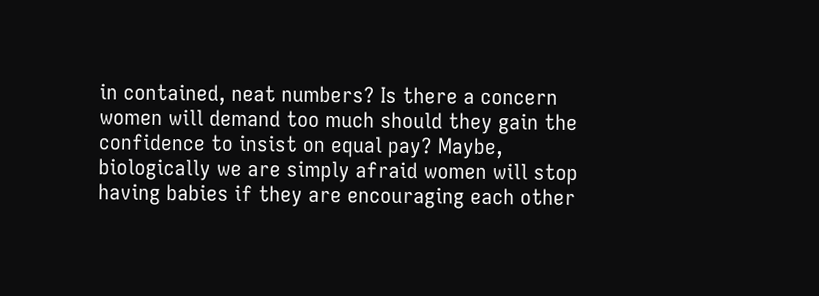in contained, neat numbers? Is there a concern women will demand too much should they gain the confidence to insist on equal pay? Maybe, biologically we are simply afraid women will stop having babies if they are encouraging each other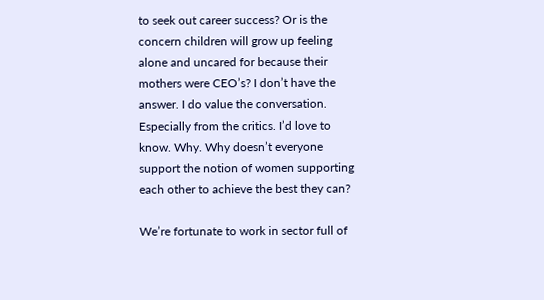to seek out career success? Or is the concern children will grow up feeling alone and uncared for because their mothers were CEO’s? I don’t have the answer. I do value the conversation. Especially from the critics. I’d love to know. Why. Why doesn’t everyone support the notion of women supporting each other to achieve the best they can?

We’re fortunate to work in sector full of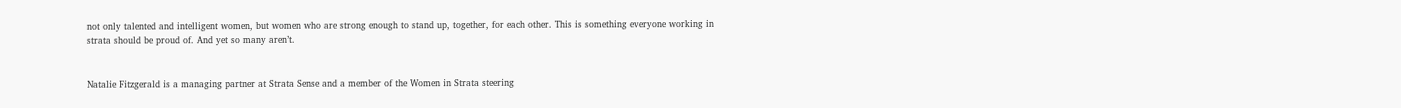not only talented and intelligent women, but women who are strong enough to stand up, together, for each other. This is something everyone working in strata should be proud of. And yet so many aren’t.


Natalie Fitzgerald is a managing partner at Strata Sense and a member of the Women in Strata steering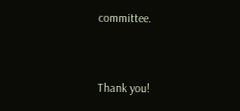committee.


Thank you!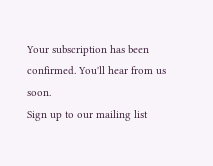Your subscription has been confirmed. You'll hear from us soon.
Sign up to our mailing list